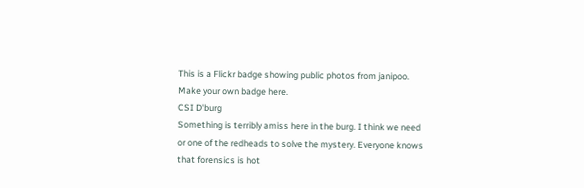This is a Flickr badge showing public photos from janipoo. Make your own badge here.
CSI D'burg
Something is terribly amiss here in the burg. I think we need
or one of the redheads to solve the mystery. Everyone knows that forensics is hot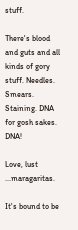stuff.

There's blood and guts and all kinds of gory stuff. Needles. Smears. Staining. DNA for gosh sakes. DNA!

Love, lust ...maragaritas.

It's bound to be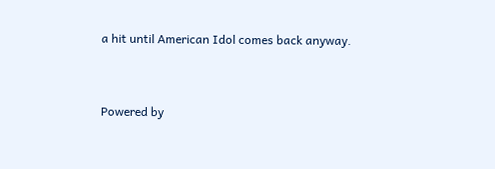a hit until American Idol comes back anyway.


Powered by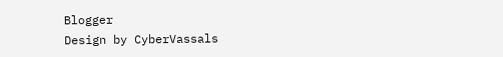Blogger
Design by CyberVassals